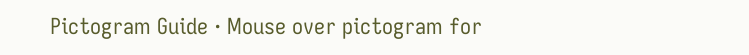Pictogram Guide · Mouse over pictogram for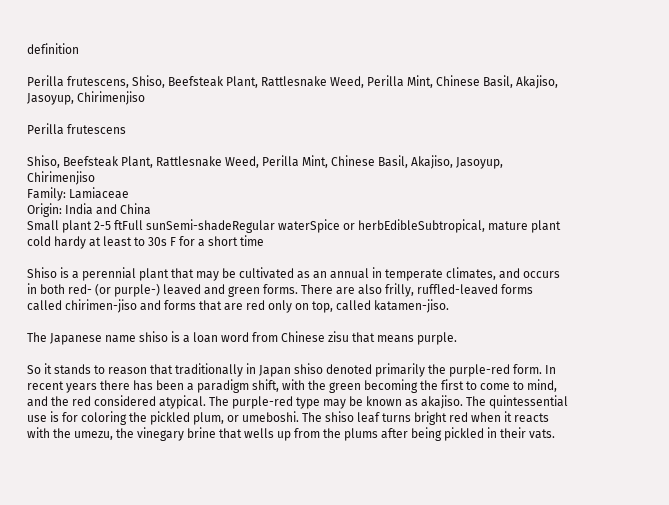definition

Perilla frutescens, Shiso, Beefsteak Plant, Rattlesnake Weed, Perilla Mint, Chinese Basil, Akajiso, Jasoyup, Chirimenjiso

Perilla frutescens

Shiso, Beefsteak Plant, Rattlesnake Weed, Perilla Mint, Chinese Basil, Akajiso, Jasoyup, Chirimenjiso
Family: Lamiaceae
Origin: India and China
Small plant 2-5 ftFull sunSemi-shadeRegular waterSpice or herbEdibleSubtropical, mature plant cold hardy at least to 30s F for a short time

Shiso is a perennial plant that may be cultivated as an annual in temperate climates, and occurs in both red- (or purple-) leaved and green forms. There are also frilly, ruffled-leaved forms called chirimen-jiso and forms that are red only on top, called katamen-jiso.

The Japanese name shiso is a loan word from Chinese zisu that means purple.

So it stands to reason that traditionally in Japan shiso denoted primarily the purple-red form. In recent years there has been a paradigm shift, with the green becoming the first to come to mind, and the red considered atypical. The purple-red type may be known as akajiso. The quintessential use is for coloring the pickled plum, or umeboshi. The shiso leaf turns bright red when it reacts with the umezu, the vinegary brine that wells up from the plums after being pickled in their vats.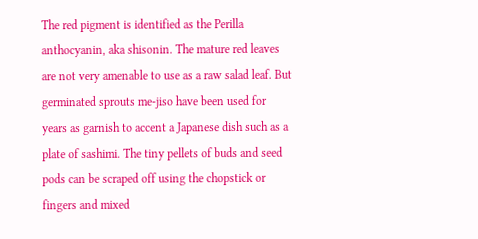The red pigment is identified as the Perilla anthocyanin, aka shisonin. The mature red leaves are not very amenable to use as a raw salad leaf. But germinated sprouts me-jiso have been used for years as garnish to accent a Japanese dish such as a plate of sashimi. The tiny pellets of buds and seed pods can be scraped off using the chopstick or fingers and mixed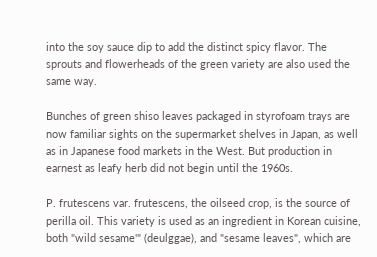into the soy sauce dip to add the distinct spicy flavor. The sprouts and flowerheads of the green variety are also used the same way.

Bunches of green shiso leaves packaged in styrofoam trays are now familiar sights on the supermarket shelves in Japan, as well as in Japanese food markets in the West. But production in earnest as leafy herb did not begin until the 1960s.

P. frutescens var. frutescens, the oilseed crop, is the source of perilla oil. This variety is used as an ingredient in Korean cuisine, both "wild sesame'" (deulggae), and "sesame leaves", which are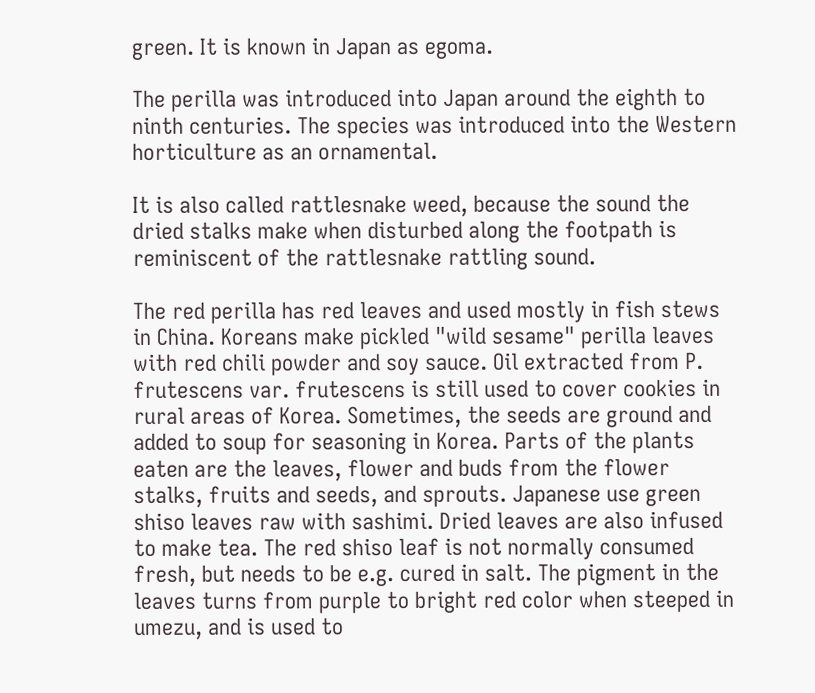green. It is known in Japan as egoma.

The perilla was introduced into Japan around the eighth to ninth centuries. The species was introduced into the Western horticulture as an ornamental.

It is also called rattlesnake weed, because the sound the dried stalks make when disturbed along the footpath is reminiscent of the rattlesnake rattling sound.

The red perilla has red leaves and used mostly in fish stews in China. Koreans make pickled "wild sesame" perilla leaves with red chili powder and soy sauce. Oil extracted from P. frutescens var. frutescens is still used to cover cookies in rural areas of Korea. Sometimes, the seeds are ground and added to soup for seasoning in Korea. Parts of the plants eaten are the leaves, flower and buds from the flower stalks, fruits and seeds, and sprouts. Japanese use green shiso leaves raw with sashimi. Dried leaves are also infused to make tea. The red shiso leaf is not normally consumed fresh, but needs to be e.g. cured in salt. The pigment in the leaves turns from purple to bright red color when steeped in umezu, and is used to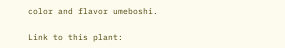color and flavor umeboshi.

Link to this plant: